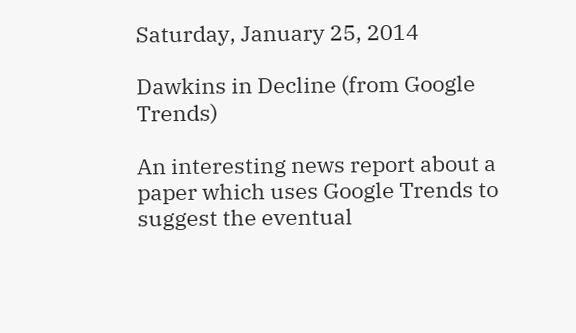Saturday, January 25, 2014

Dawkins in Decline (from Google Trends)

An interesting news report about a paper which uses Google Trends to suggest the eventual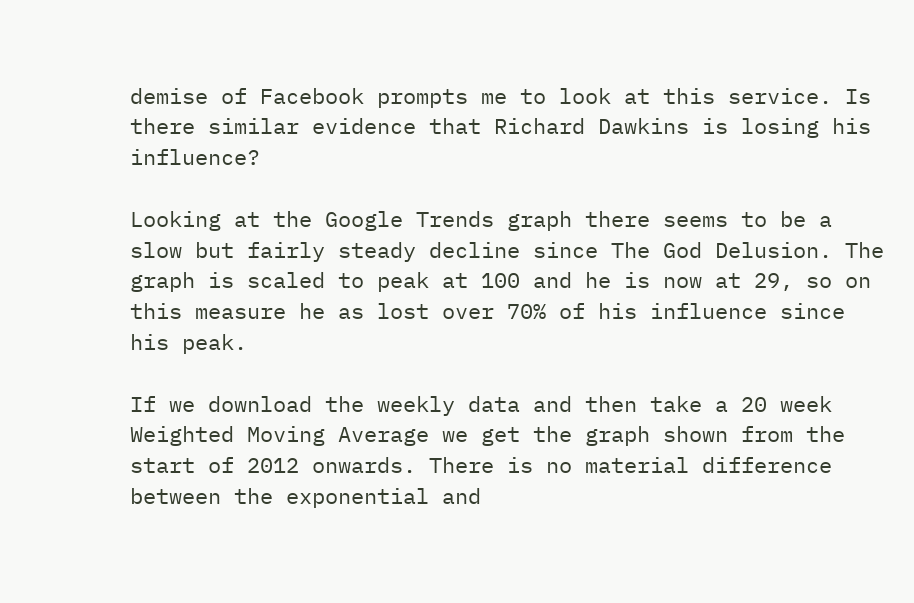demise of Facebook prompts me to look at this service. Is there similar evidence that Richard Dawkins is losing his influence?

Looking at the Google Trends graph there seems to be a slow but fairly steady decline since The God Delusion. The graph is scaled to peak at 100 and he is now at 29, so on this measure he as lost over 70% of his influence since his peak.

If we download the weekly data and then take a 20 week Weighted Moving Average we get the graph shown from the start of 2012 onwards. There is no material difference between the exponential and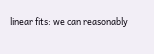linear fits: we can reasonably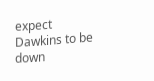expect Dawkins to be down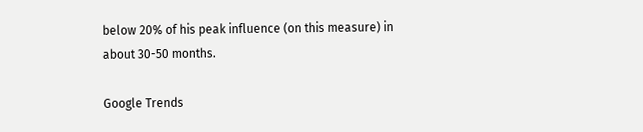below 20% of his peak influence (on this measure) in about 30-50 months.

Google Trends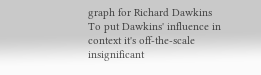graph for Richard Dawkins
To put Dawkins' influence in context it's off-the-scale insignificant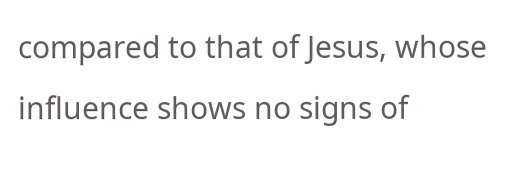compared to that of Jesus, whose influence shows no signs of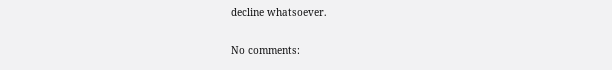decline whatsoever.

No comments: